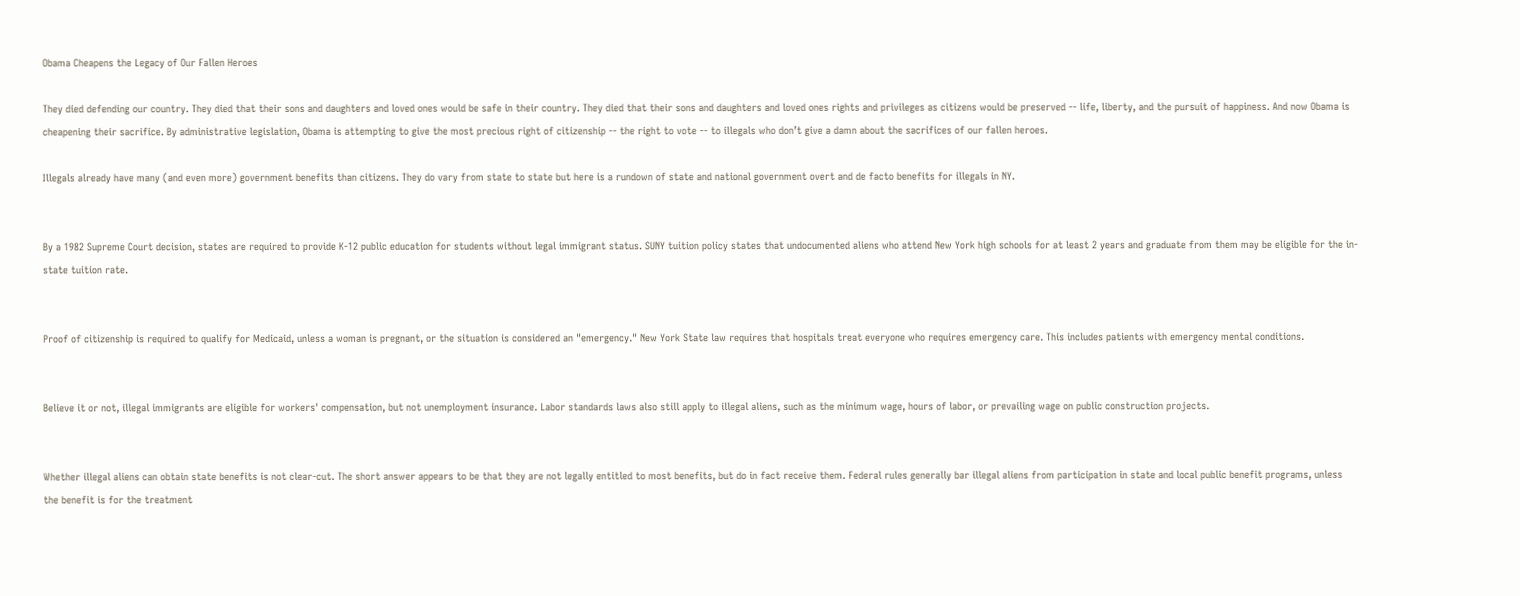Obama Cheapens the Legacy of Our Fallen Heroes

They died defending our country. They died that their sons and daughters and loved ones would be safe in their country. They died that their sons and daughters and loved ones rights and privileges as citizens would be preserved -- life, liberty, and the pursuit of happiness. And now Obama is cheapening their sacrifice. By administrative legislation, Obama is attempting to give the most precious right of citizenship -- the right to vote -- to illegals who don’t give a damn about the sacrifices of our fallen heroes.

Illegals already have many (and even more) government benefits than citizens. They do vary from state to state but here is a rundown of state and national government overt and de facto benefits for illegals in NY.


By a 1982 Supreme Court decision, states are required to provide K-12 public education for students without legal immigrant status. SUNY tuition policy states that undocumented aliens who attend New York high schools for at least 2 years and graduate from them may be eligible for the in-state tuition rate.


Proof of citizenship is required to qualify for Medicaid, unless a woman is pregnant, or the situation is considered an "emergency." New York State law requires that hospitals treat everyone who requires emergency care. This includes patients with emergency mental conditions.


Believe it or not, illegal immigrants are eligible for workers' compensation, but not unemployment insurance. Labor standards laws also still apply to illegal aliens, such as the minimum wage, hours of labor, or prevailing wage on public construction projects.


Whether illegal aliens can obtain state benefits is not clear-cut. The short answer appears to be that they are not legally entitled to most benefits, but do in fact receive them. Federal rules generally bar illegal aliens from participation in state and local public benefit programs, unless the benefit is for the treatment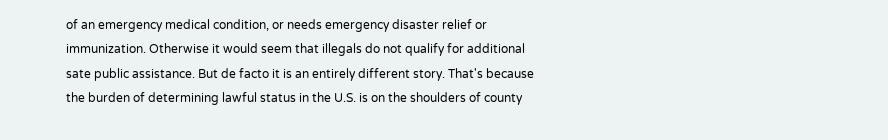of an emergency medical condition, or needs emergency disaster relief or immunization. Otherwise it would seem that illegals do not qualify for additional sate public assistance. But de facto it is an entirely different story. That's because the burden of determining lawful status in the U.S. is on the shoulders of county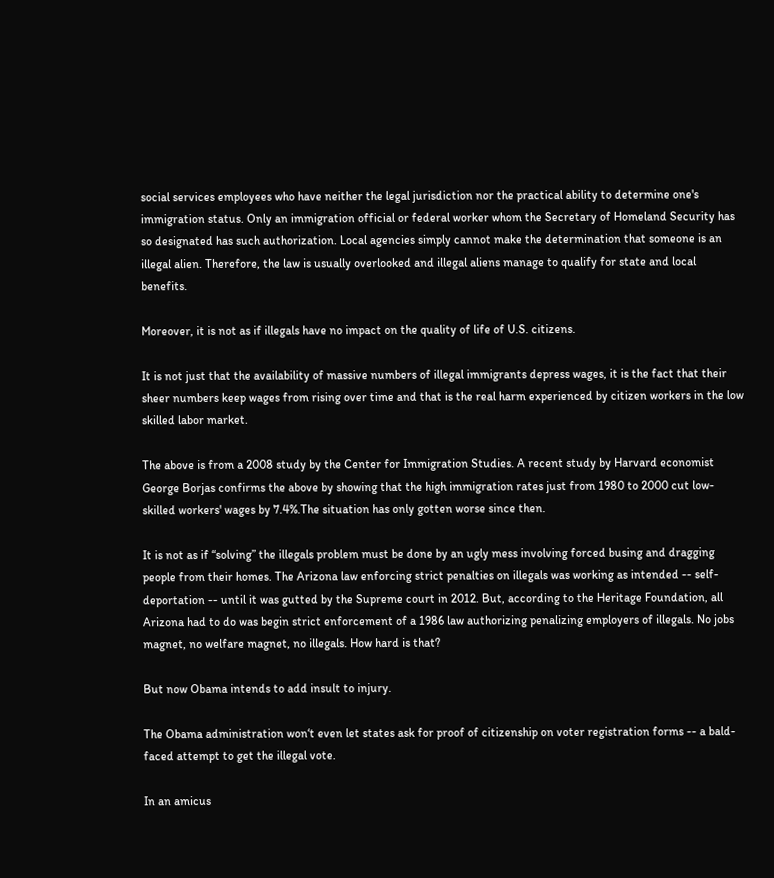social services employees who have neither the legal jurisdiction nor the practical ability to determine one's immigration status. Only an immigration official or federal worker whom the Secretary of Homeland Security has so designated has such authorization. Local agencies simply cannot make the determination that someone is an illegal alien. Therefore, the law is usually overlooked and illegal aliens manage to qualify for state and local benefits.

Moreover, it is not as if illegals have no impact on the quality of life of U.S. citizens.

It is not just that the availability of massive numbers of illegal immigrants depress wages, it is the fact that their sheer numbers keep wages from rising over time and that is the real harm experienced by citizen workers in the low skilled labor market.

The above is from a 2008 study by the Center for Immigration Studies. A recent study by Harvard economist George Borjas confirms the above by showing that the high immigration rates just from 1980 to 2000 cut low-skilled workers' wages by 7.4%.The situation has only gotten worse since then.

It is not as if “solving” the illegals problem must be done by an ugly mess involving forced busing and dragging people from their homes. The Arizona law enforcing strict penalties on illegals was working as intended -- self-deportation -- until it was gutted by the Supreme court in 2012. But, according to the Heritage Foundation, all Arizona had to do was begin strict enforcement of a 1986 law authorizing penalizing employers of illegals. No jobs magnet, no welfare magnet, no illegals. How hard is that?

But now Obama intends to add insult to injury.

The Obama administration won‘t even let states ask for proof of citizenship on voter registration forms -- a bald-faced attempt to get the illegal vote.

In an amicus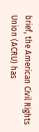brief, the American Civil Rights Union (ACRU) has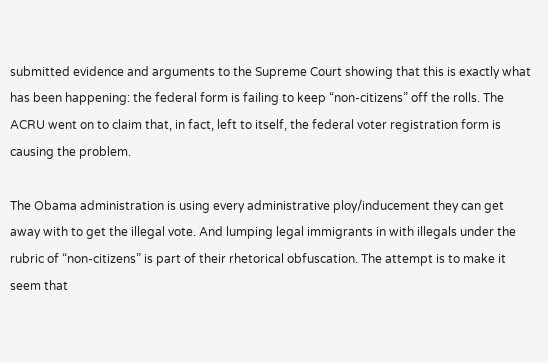submitted evidence and arguments to the Supreme Court showing that this is exactly what has been happening: the federal form is failing to keep “non-citizens” off the rolls. The ACRU went on to claim that, in fact, left to itself, the federal voter registration form is causing the problem.

The Obama administration is using every administrative ploy/inducement they can get away with to get the illegal vote. And lumping legal immigrants in with illegals under the rubric of “non-citizens” is part of their rhetorical obfuscation. The attempt is to make it seem that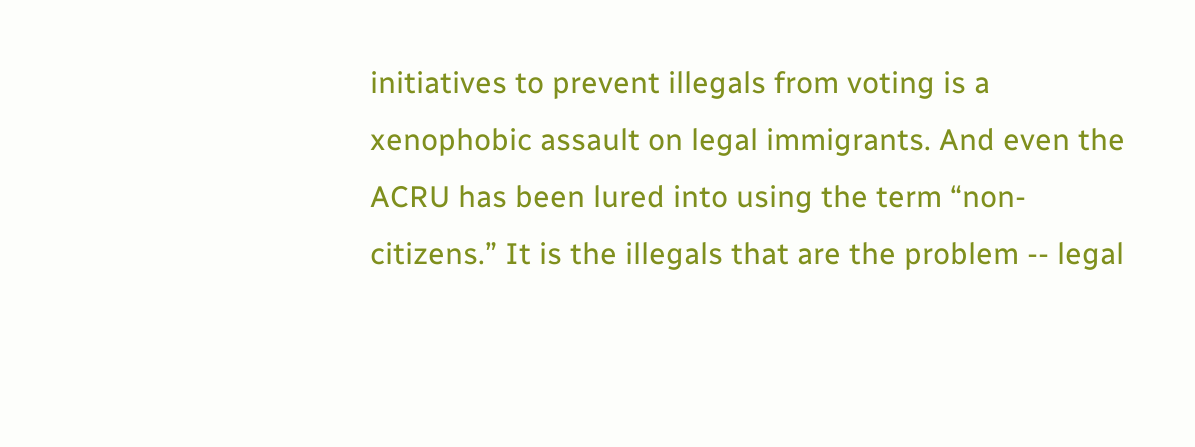initiatives to prevent illegals from voting is a xenophobic assault on legal immigrants. And even the ACRU has been lured into using the term “non-citizens.” It is the illegals that are the problem -- legal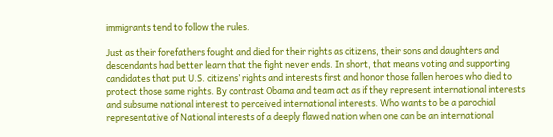immigrants tend to follow the rules.

Just as their forefathers fought and died for their rights as citizens, their sons and daughters and descendants had better learn that the fight never ends. In short, that means voting and supporting candidates that put U.S. citizens’ rights and interests first and honor those fallen heroes who died to protect those same rights. By contrast Obama and team act as if they represent international interests and subsume national interest to perceived international interests. Who wants to be a parochial representative of National interests of a deeply flawed nation when one can be an international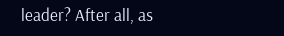leader? After all, as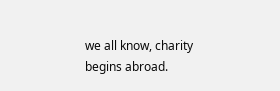we all know, charity begins abroad.